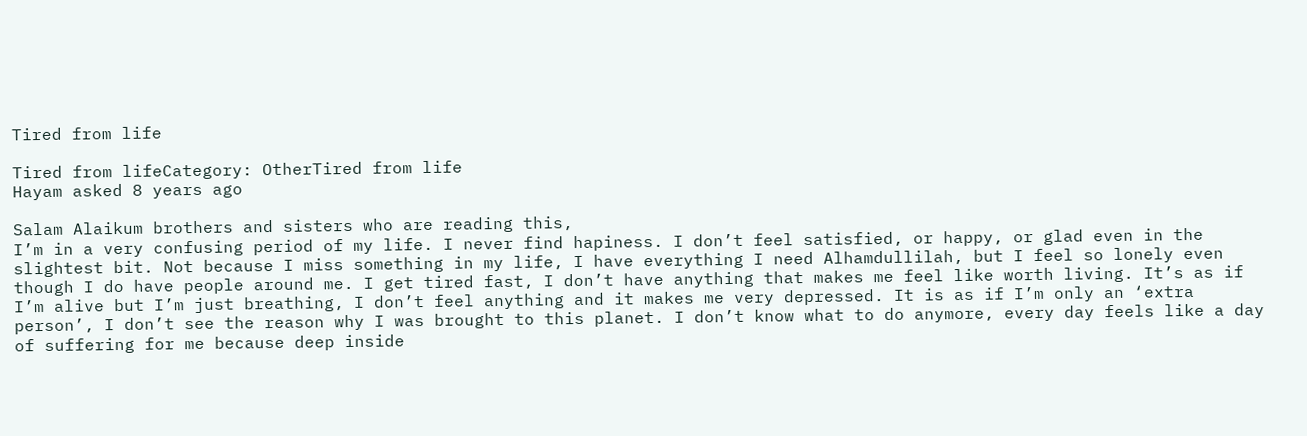Tired from life

Tired from lifeCategory: OtherTired from life
Hayam asked 8 years ago

Salam Alaikum brothers and sisters who are reading this,
I’m in a very confusing period of my life. I never find hapiness. I don’t feel satisfied, or happy, or glad even in the slightest bit. Not because I miss something in my life, I have everything I need Alhamdullilah, but I feel so lonely even though I do have people around me. I get tired fast, I don’t have anything that makes me feel like worth living. It’s as if I’m alive but I’m just breathing, I don’t feel anything and it makes me very depressed. It is as if I’m only an ‘extra person’, I don’t see the reason why I was brought to this planet. I don’t know what to do anymore, every day feels like a day of suffering for me because deep inside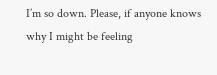I’m so down. Please, if anyone knows why I might be feeling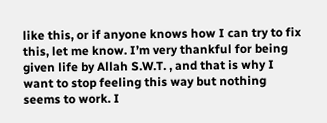like this, or if anyone knows how I can try to fix this, let me know. I’m very thankful for being given life by Allah S.W.T. , and that is why I want to stop feeling this way but nothing seems to work. I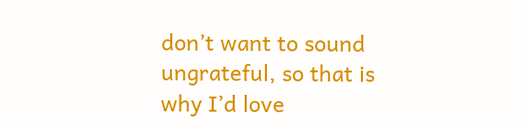don’t want to sound ungrateful, so that is why I’d love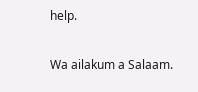help.

Wa ailakum a Salaam.